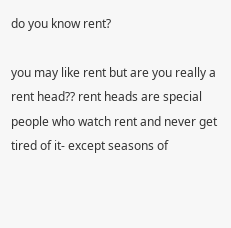do you know rent?

you may like rent but are you really a rent head?? rent heads are special people who watch rent and never get tired of it- except seasons of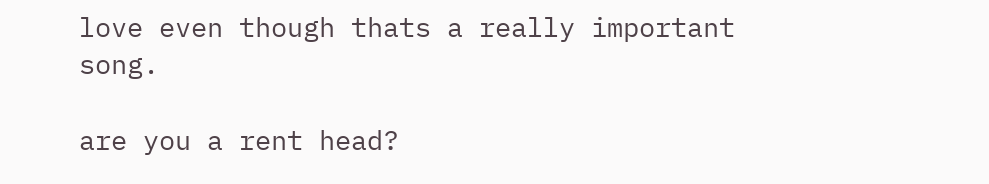love even though thats a really important song.

are you a rent head?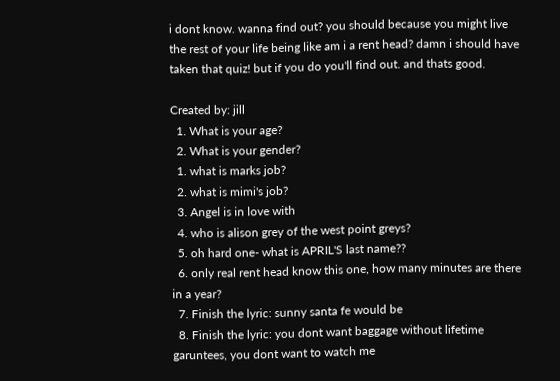i dont know. wanna find out? you should because you might live the rest of your life being like am i a rent head? damn i should have taken that quiz! but if you do you'll find out. and thats good.

Created by: jill
  1. What is your age?
  2. What is your gender?
  1. what is marks job?
  2. what is mimi's job?
  3. Angel is in love with
  4. who is alison grey of the west point greys?
  5. oh hard one- what is APRIL'S last name??
  6. only real rent head know this one, how many minutes are there in a year?
  7. Finish the lyric: sunny santa fe would be
  8. Finish the lyric: you dont want baggage without lifetime garuntees, you dont want to watch me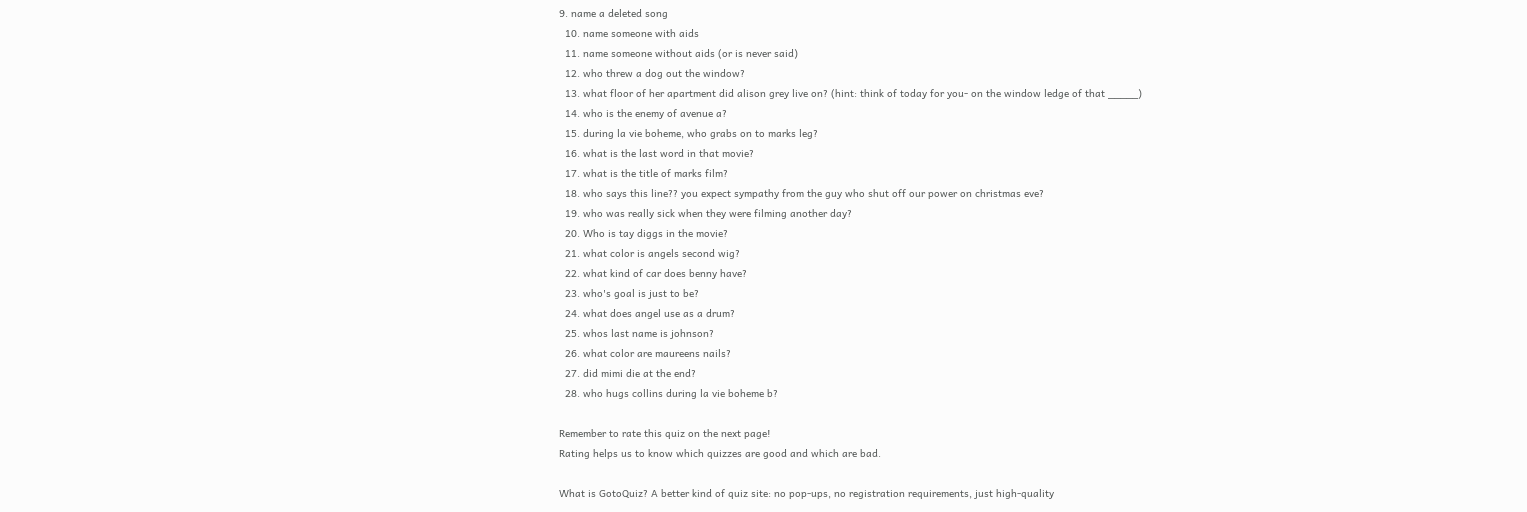9. name a deleted song
  10. name someone with aids
  11. name someone without aids (or is never said)
  12. who threw a dog out the window?
  13. what floor of her apartment did alison grey live on? (hint: think of today for you- on the window ledge of that _____)
  14. who is the enemy of avenue a?
  15. during la vie boheme, who grabs on to marks leg?
  16. what is the last word in that movie?
  17. what is the title of marks film?
  18. who says this line?? you expect sympathy from the guy who shut off our power on christmas eve?
  19. who was really sick when they were filming another day?
  20. Who is tay diggs in the movie?
  21. what color is angels second wig?
  22. what kind of car does benny have?
  23. who's goal is just to be?
  24. what does angel use as a drum?
  25. whos last name is johnson?
  26. what color are maureens nails?
  27. did mimi die at the end?
  28. who hugs collins during la vie boheme b?

Remember to rate this quiz on the next page!
Rating helps us to know which quizzes are good and which are bad.

What is GotoQuiz? A better kind of quiz site: no pop-ups, no registration requirements, just high-quality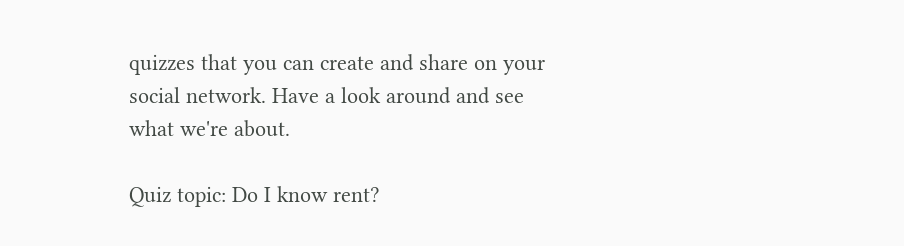quizzes that you can create and share on your social network. Have a look around and see what we're about.

Quiz topic: Do I know rent?